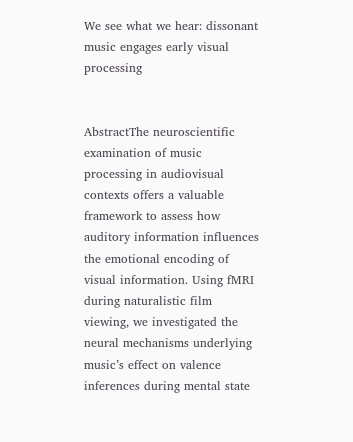We see what we hear: dissonant music engages early visual processing


AbstractThe neuroscientific examination of music processing in audiovisual contexts offers a valuable framework to assess how auditory information influences the emotional encoding of visual information. Using fMRI during naturalistic film viewing, we investigated the neural mechanisms underlying music’s effect on valence inferences during mental state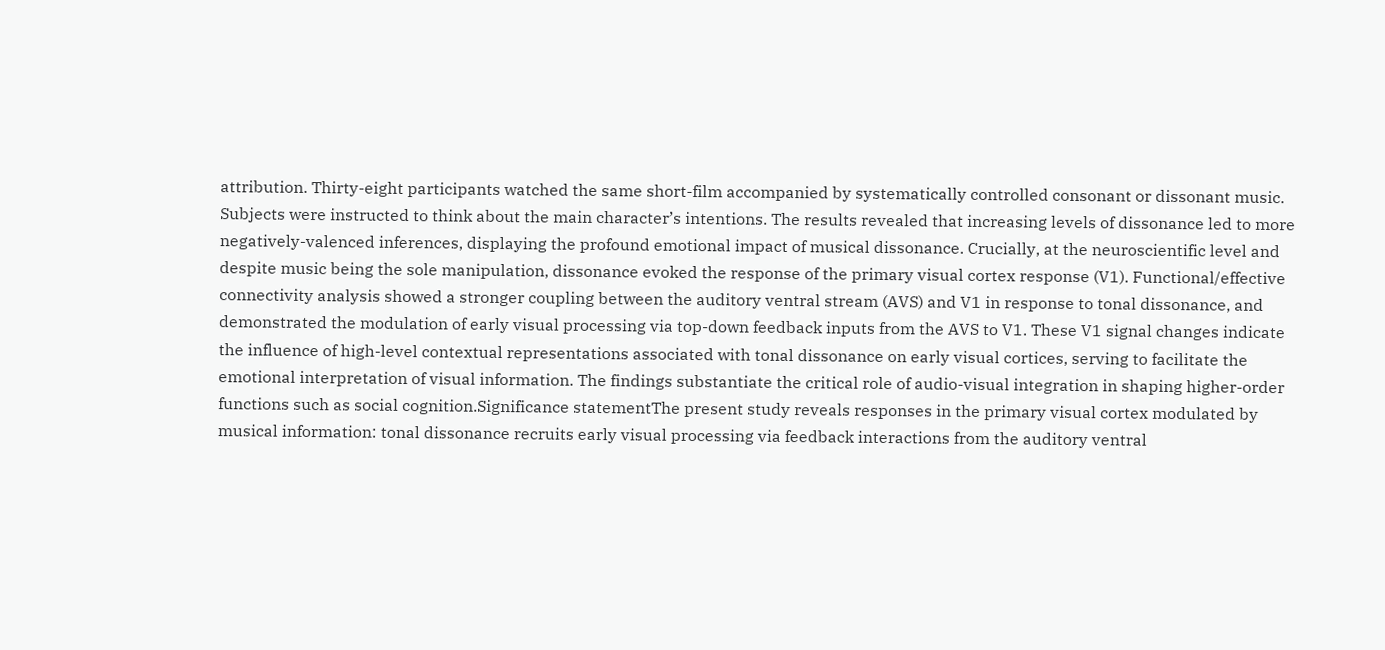attribution. Thirty-eight participants watched the same short-film accompanied by systematically controlled consonant or dissonant music. Subjects were instructed to think about the main character’s intentions. The results revealed that increasing levels of dissonance led to more negatively-valenced inferences, displaying the profound emotional impact of musical dissonance. Crucially, at the neuroscientific level and despite music being the sole manipulation, dissonance evoked the response of the primary visual cortex response (V1). Functional/effective connectivity analysis showed a stronger coupling between the auditory ventral stream (AVS) and V1 in response to tonal dissonance, and demonstrated the modulation of early visual processing via top-down feedback inputs from the AVS to V1. These V1 signal changes indicate the influence of high-level contextual representations associated with tonal dissonance on early visual cortices, serving to facilitate the emotional interpretation of visual information. The findings substantiate the critical role of audio-visual integration in shaping higher-order functions such as social cognition.Significance statementThe present study reveals responses in the primary visual cortex modulated by musical information: tonal dissonance recruits early visual processing via feedback interactions from the auditory ventral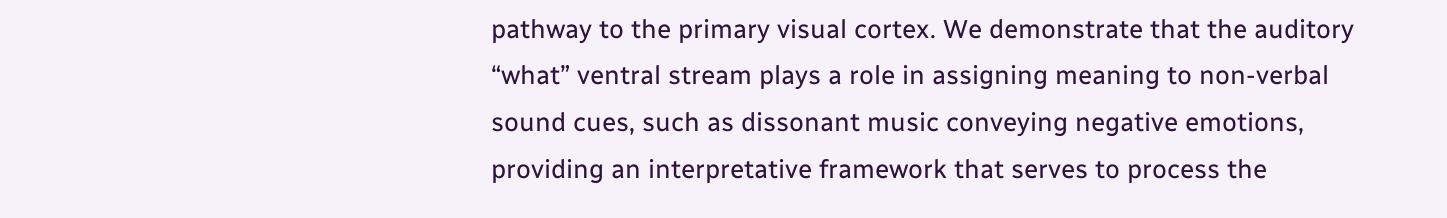pathway to the primary visual cortex. We demonstrate that the auditory “what” ventral stream plays a role in assigning meaning to non-verbal sound cues, such as dissonant music conveying negative emotions, providing an interpretative framework that serves to process the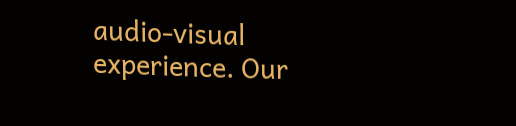audio-visual experience. Our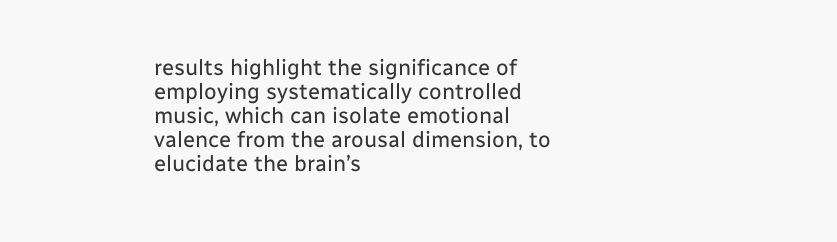results highlight the significance of employing systematically controlled music, which can isolate emotional valence from the arousal dimension, to elucidate the brain’s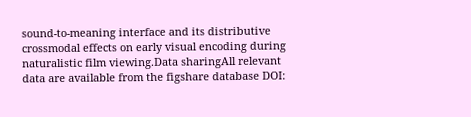sound-to-meaning interface and its distributive crossmodal effects on early visual encoding during naturalistic film viewing.Data sharingAll relevant data are available from the figshare database DOI: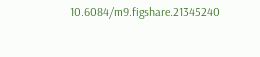10.6084/m9.figshare.21345240